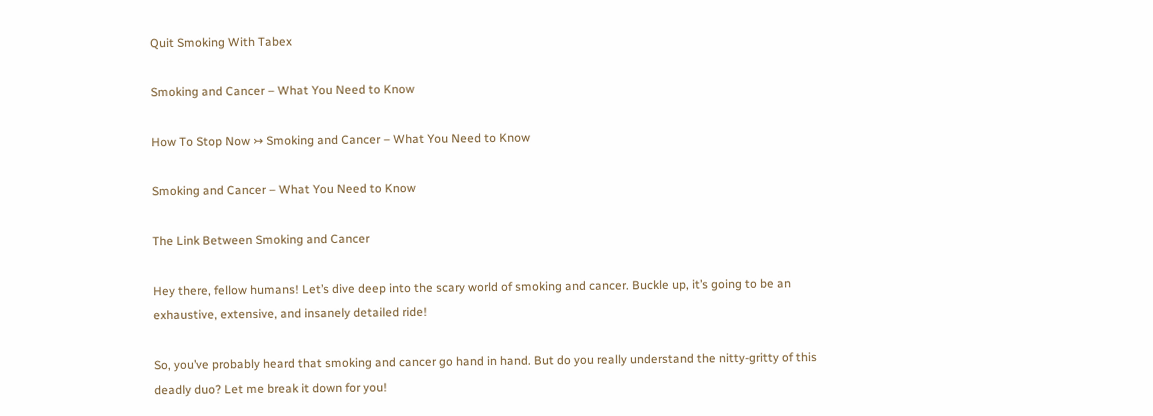Quit Smoking With Tabex

Smoking and Cancer – What You Need to Know

How To Stop Now ↣ Smoking and Cancer – What You Need to Know

Smoking and Cancer – What You Need to Know

The Link Between Smoking and Cancer

Hey there, fellow humans! Let’s dive deep into the scary world of smoking and cancer. Buckle up, it’s going to be an exhaustive, extensive, and insanely detailed ride!

So, you’ve probably heard that smoking and cancer go hand in hand. But do you really understand the nitty-gritty of this deadly duo? Let me break it down for you!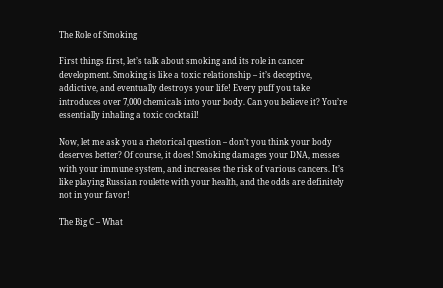The Role of Smoking

First things first, let’s talk about smoking and its role in cancer development. Smoking is like a toxic relationship – it’s deceptive, addictive, and eventually destroys your life! Every puff you take introduces over 7,000 chemicals into your body. Can you believe it? You’re essentially inhaling a toxic cocktail!

Now, let me ask you a rhetorical question – don’t you think your body deserves better? Of course, it does! Smoking damages your DNA, messes with your immune system, and increases the risk of various cancers. It’s like playing Russian roulette with your health, and the odds are definitely not in your favor!

The Big C – What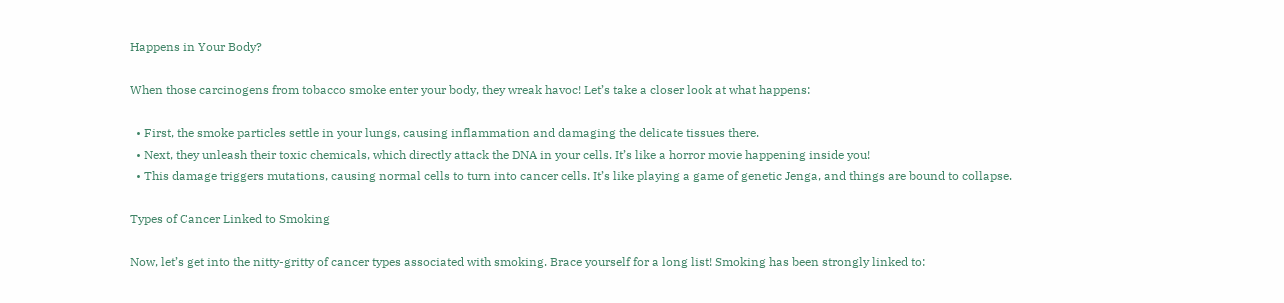Happens in Your Body?

When those carcinogens from tobacco smoke enter your body, they wreak havoc! Let’s take a closer look at what happens:

  • First, the smoke particles settle in your lungs, causing inflammation and damaging the delicate tissues there.
  • Next, they unleash their toxic chemicals, which directly attack the DNA in your cells. It’s like a horror movie happening inside you!
  • This damage triggers mutations, causing normal cells to turn into cancer cells. It’s like playing a game of genetic Jenga, and things are bound to collapse.

Types of Cancer Linked to Smoking

Now, let’s get into the nitty-gritty of cancer types associated with smoking. Brace yourself for a long list! Smoking has been strongly linked to: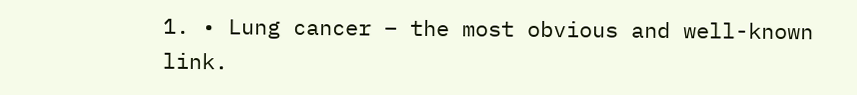1. • Lung cancer – the most obvious and well-known link.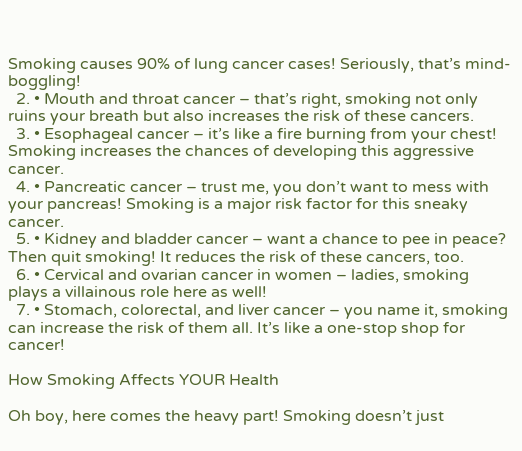Smoking causes 90% of lung cancer cases! Seriously, that’s mind-boggling!
  2. • Mouth and throat cancer – that’s right, smoking not only ruins your breath but also increases the risk of these cancers.
  3. • Esophageal cancer – it’s like a fire burning from your chest! Smoking increases the chances of developing this aggressive cancer.
  4. • Pancreatic cancer – trust me, you don’t want to mess with your pancreas! Smoking is a major risk factor for this sneaky cancer.
  5. • Kidney and bladder cancer – want a chance to pee in peace? Then quit smoking! It reduces the risk of these cancers, too.
  6. • Cervical and ovarian cancer in women – ladies, smoking plays a villainous role here as well!
  7. • Stomach, colorectal, and liver cancer – you name it, smoking can increase the risk of them all. It’s like a one-stop shop for cancer!

How Smoking Affects YOUR Health

Oh boy, here comes the heavy part! Smoking doesn’t just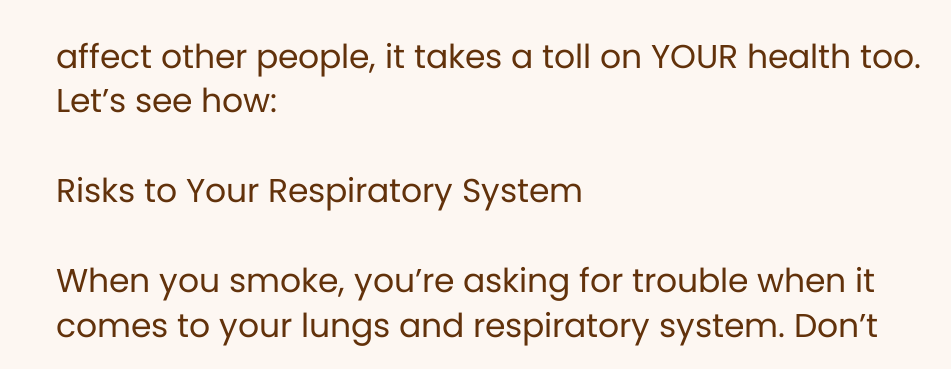affect other people, it takes a toll on YOUR health too. Let’s see how:

Risks to Your Respiratory System

When you smoke, you’re asking for trouble when it comes to your lungs and respiratory system. Don’t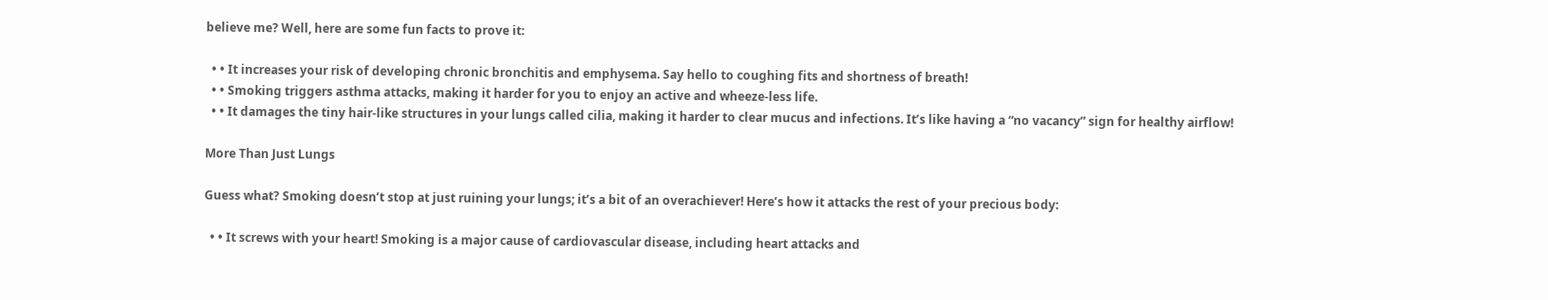believe me? Well, here are some fun facts to prove it:

  • • It increases your risk of developing chronic bronchitis and emphysema. Say hello to coughing fits and shortness of breath!
  • • Smoking triggers asthma attacks, making it harder for you to enjoy an active and wheeze-less life.
  • • It damages the tiny hair-like structures in your lungs called cilia, making it harder to clear mucus and infections. It’s like having a “no vacancy” sign for healthy airflow!

More Than Just Lungs

Guess what? Smoking doesn’t stop at just ruining your lungs; it’s a bit of an overachiever! Here’s how it attacks the rest of your precious body:

  • • It screws with your heart! Smoking is a major cause of cardiovascular disease, including heart attacks and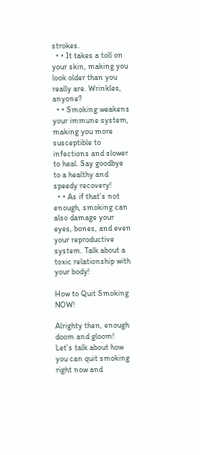strokes.
  • • It takes a toll on your skin, making you look older than you really are. Wrinkles, anyone?
  • • Smoking weakens your immune system, making you more susceptible to infections and slower to heal. Say goodbye to a healthy and speedy recovery!
  • • As if that’s not enough, smoking can also damage your eyes, bones, and even your reproductive system. Talk about a toxic relationship with your body!

How to Quit Smoking NOW!

Alrighty then, enough doom and gloom! Let’s talk about how you can quit smoking right now and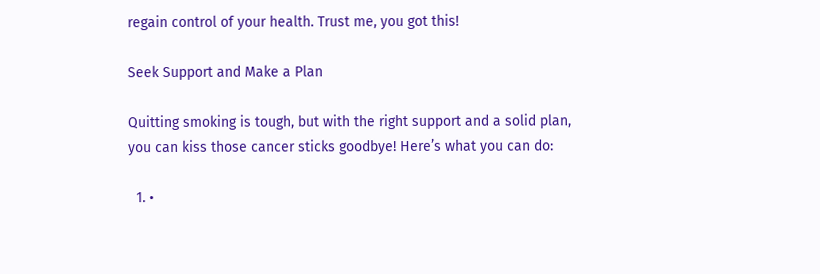regain control of your health. Trust me, you got this!

Seek Support and Make a Plan

Quitting smoking is tough, but with the right support and a solid plan, you can kiss those cancer sticks goodbye! Here’s what you can do:

  1. •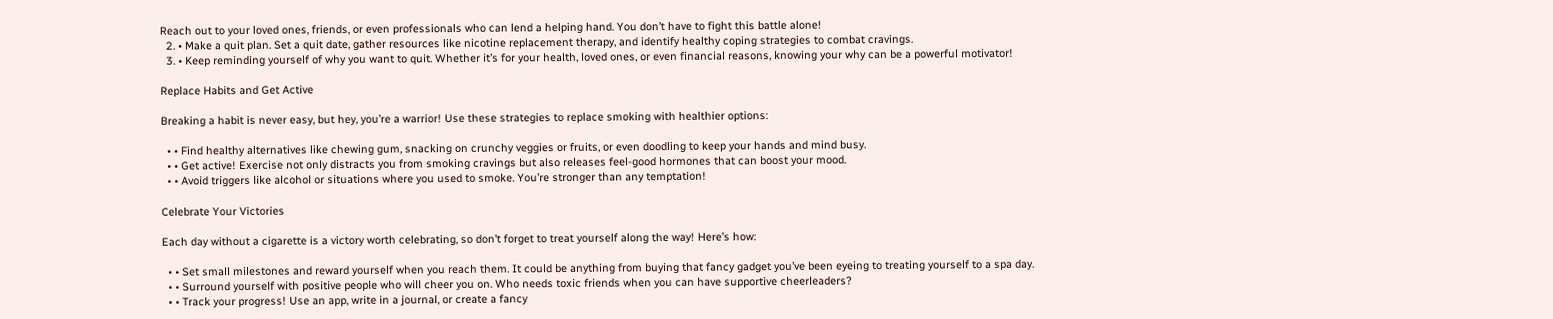Reach out to your loved ones, friends, or even professionals who can lend a helping hand. You don’t have to fight this battle alone!
  2. • Make a quit plan. Set a quit date, gather resources like nicotine replacement therapy, and identify healthy coping strategies to combat cravings.
  3. • Keep reminding yourself of why you want to quit. Whether it’s for your health, loved ones, or even financial reasons, knowing your why can be a powerful motivator!

Replace Habits and Get Active

Breaking a habit is never easy, but hey, you’re a warrior! Use these strategies to replace smoking with healthier options:

  • • Find healthy alternatives like chewing gum, snacking on crunchy veggies or fruits, or even doodling to keep your hands and mind busy.
  • • Get active! Exercise not only distracts you from smoking cravings but also releases feel-good hormones that can boost your mood.
  • • Avoid triggers like alcohol or situations where you used to smoke. You’re stronger than any temptation!

Celebrate Your Victories

Each day without a cigarette is a victory worth celebrating, so don’t forget to treat yourself along the way! Here’s how:

  • • Set small milestones and reward yourself when you reach them. It could be anything from buying that fancy gadget you’ve been eyeing to treating yourself to a spa day.
  • • Surround yourself with positive people who will cheer you on. Who needs toxic friends when you can have supportive cheerleaders?
  • • Track your progress! Use an app, write in a journal, or create a fancy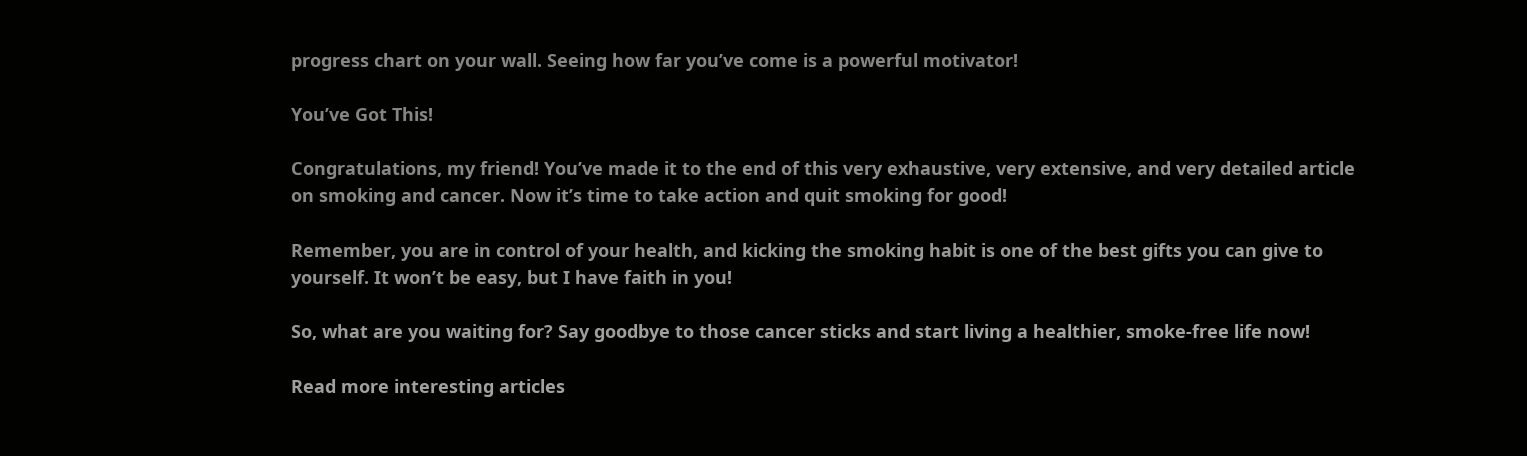progress chart on your wall. Seeing how far you’ve come is a powerful motivator!

You’ve Got This!

Congratulations, my friend! You’ve made it to the end of this very exhaustive, very extensive, and very detailed article on smoking and cancer. Now it’s time to take action and quit smoking for good!

Remember, you are in control of your health, and kicking the smoking habit is one of the best gifts you can give to yourself. It won’t be easy, but I have faith in you!

So, what are you waiting for? Say goodbye to those cancer sticks and start living a healthier, smoke-free life now!

Read more interesting articles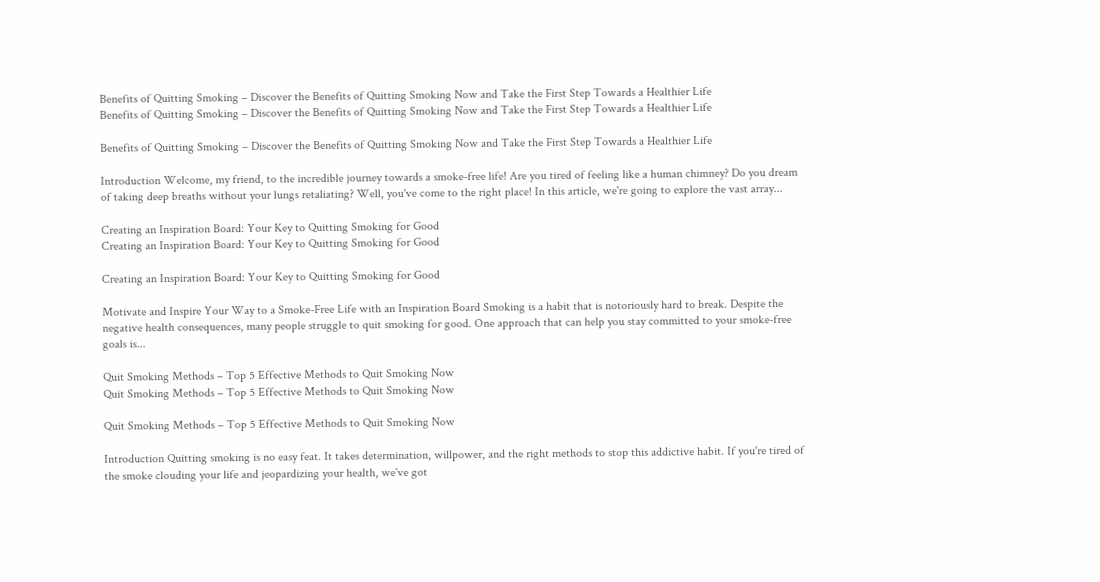Benefits of Quitting Smoking – Discover the Benefits of Quitting Smoking Now and Take the First Step Towards a Healthier Life
Benefits of Quitting Smoking – Discover the Benefits of Quitting Smoking Now and Take the First Step Towards a Healthier Life

Benefits of Quitting Smoking – Discover the Benefits of Quitting Smoking Now and Take the First Step Towards a Healthier Life

Introduction Welcome, my friend, to the incredible journey towards a smoke-free life! Are you tired of feeling like a human chimney? Do you dream of taking deep breaths without your lungs retaliating? Well, you've come to the right place! In this article, we're going to explore the vast array...

Creating an Inspiration Board: Your Key to Quitting Smoking for Good
Creating an Inspiration Board: Your Key to Quitting Smoking for Good

Creating an Inspiration Board: Your Key to Quitting Smoking for Good

Motivate and Inspire Your Way to a Smoke-Free Life with an Inspiration Board Smoking is a habit that is notoriously hard to break. Despite the negative health consequences, many people struggle to quit smoking for good. One approach that can help you stay committed to your smoke-free goals is...

Quit Smoking Methods – Top 5 Effective Methods to Quit Smoking Now
Quit Smoking Methods – Top 5 Effective Methods to Quit Smoking Now

Quit Smoking Methods – Top 5 Effective Methods to Quit Smoking Now

Introduction Quitting smoking is no easy feat. It takes determination, willpower, and the right methods to stop this addictive habit. If you're tired of the smoke clouding your life and jeopardizing your health, we've got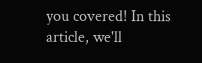you covered! In this article, we'll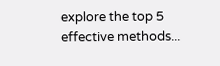explore the top 5 effective methods...